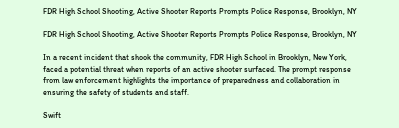FDR High School Shooting, Active Shooter Reports Prompts Police Response, Brooklyn, NY

FDR High School Shooting, Active Shooter Reports Prompts Police Response, Brooklyn, NY

In a recent incident that shook the community, FDR High School in Brooklyn, New York, faced a potential threat when reports of an active shooter surfaced. The prompt response from law enforcement highlights the importance of preparedness and collaboration in ensuring the safety of students and staff.

Swift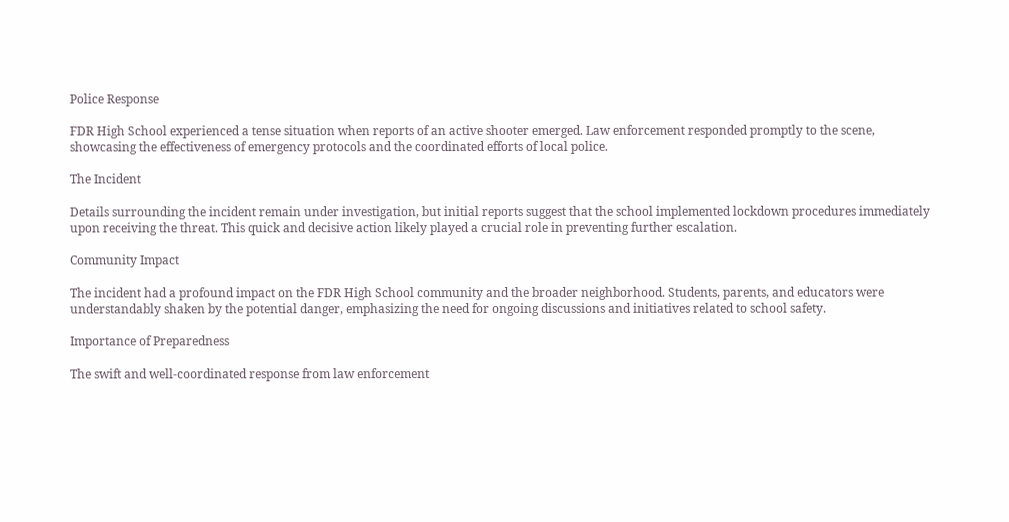Police Response

FDR High School experienced a tense situation when reports of an active shooter emerged. Law enforcement responded promptly to the scene, showcasing the effectiveness of emergency protocols and the coordinated efforts of local police.

The Incident

Details surrounding the incident remain under investigation, but initial reports suggest that the school implemented lockdown procedures immediately upon receiving the threat. This quick and decisive action likely played a crucial role in preventing further escalation.

Community Impact

The incident had a profound impact on the FDR High School community and the broader neighborhood. Students, parents, and educators were understandably shaken by the potential danger, emphasizing the need for ongoing discussions and initiatives related to school safety.

Importance of Preparedness

The swift and well-coordinated response from law enforcement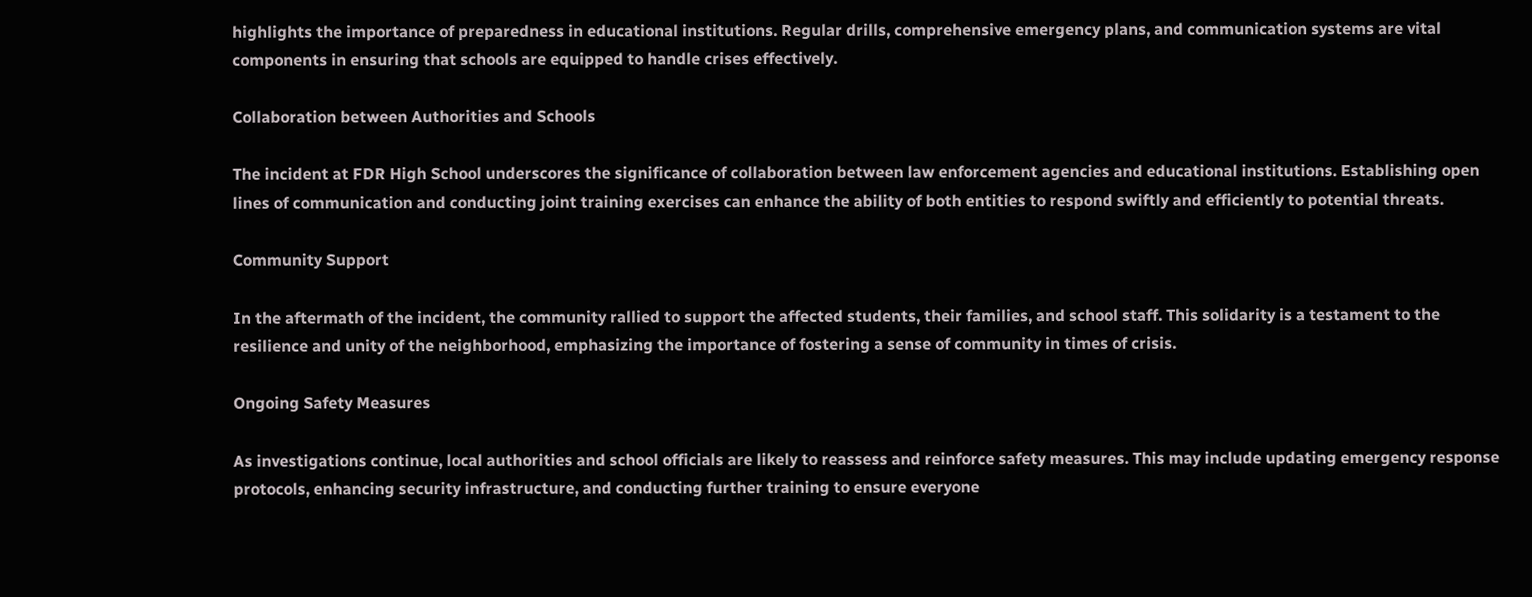highlights the importance of preparedness in educational institutions. Regular drills, comprehensive emergency plans, and communication systems are vital components in ensuring that schools are equipped to handle crises effectively.

Collaboration between Authorities and Schools

The incident at FDR High School underscores the significance of collaboration between law enforcement agencies and educational institutions. Establishing open lines of communication and conducting joint training exercises can enhance the ability of both entities to respond swiftly and efficiently to potential threats.

Community Support

In the aftermath of the incident, the community rallied to support the affected students, their families, and school staff. This solidarity is a testament to the resilience and unity of the neighborhood, emphasizing the importance of fostering a sense of community in times of crisis.

Ongoing Safety Measures

As investigations continue, local authorities and school officials are likely to reassess and reinforce safety measures. This may include updating emergency response protocols, enhancing security infrastructure, and conducting further training to ensure everyone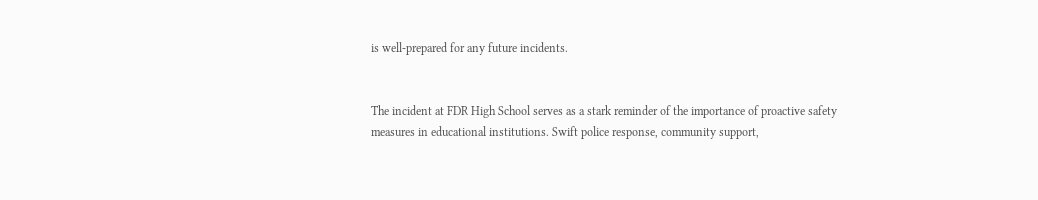is well-prepared for any future incidents.


The incident at FDR High School serves as a stark reminder of the importance of proactive safety measures in educational institutions. Swift police response, community support,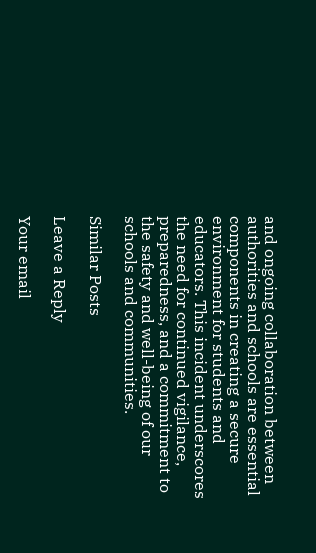and ongoing collaboration between authorities and schools are essential components in creating a secure environment for students and educators. This incident underscores the need for continued vigilance, preparedness, and a commitment to the safety and well-being of our schools and communities.

Similar Posts

Leave a Reply

Your email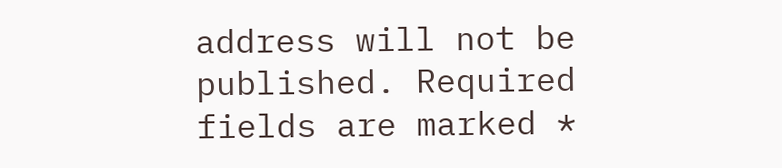address will not be published. Required fields are marked *